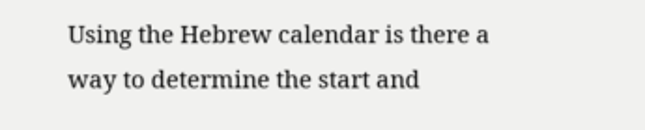Using the Hebrew calendar is there a way to determine the start and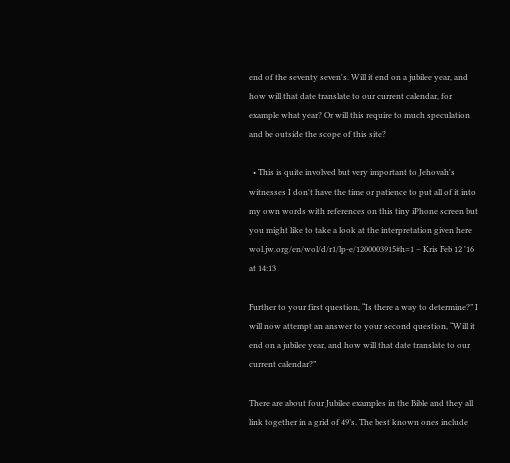end of the seventy seven's. Will it end on a jubilee year, and how will that date translate to our current calendar, for example what year? Or will this require to much speculation and be outside the scope of this site?

  • This is quite involved but very important to Jehovah's witnesses I don't have the time or patience to put all of it into my own words with references on this tiny iPhone screen but you might like to take a look at the interpretation given here wol.jw.org/en/wol/d/r1/lp-e/1200003915#h=1 – Kris Feb 12 '16 at 14:13

Further to your first question, “Is there a way to determine?” I will now attempt an answer to your second question, “Will it end on a jubilee year, and how will that date translate to our current calendar?”

There are about four Jubilee examples in the Bible and they all link together in a grid of 49’s. The best known ones include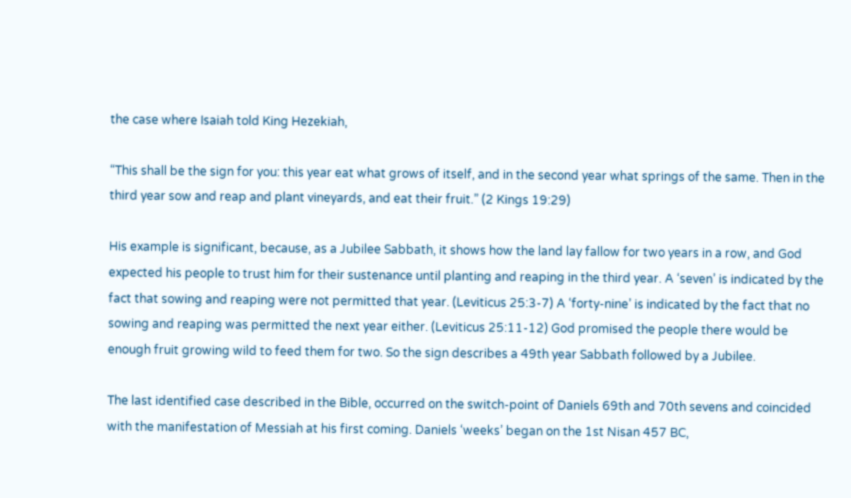the case where Isaiah told King Hezekiah,

“This shall be the sign for you: this year eat what grows of itself, and in the second year what springs of the same. Then in the third year sow and reap and plant vineyards, and eat their fruit.” (2 Kings 19:29)

His example is significant, because, as a Jubilee Sabbath, it shows how the land lay fallow for two years in a row, and God expected his people to trust him for their sustenance until planting and reaping in the third year. A ‘seven’ is indicated by the fact that sowing and reaping were not permitted that year. (Leviticus 25:3-7) A ‘forty-nine’ is indicated by the fact that no sowing and reaping was permitted the next year either. (Leviticus 25:11-12) God promised the people there would be enough fruit growing wild to feed them for two. So the sign describes a 49th year Sabbath followed by a Jubilee.

The last identified case described in the Bible, occurred on the switch-point of Daniels 69th and 70th sevens and coincided with the manifestation of Messiah at his first coming. Daniels ‘weeks’ began on the 1st Nisan 457 BC,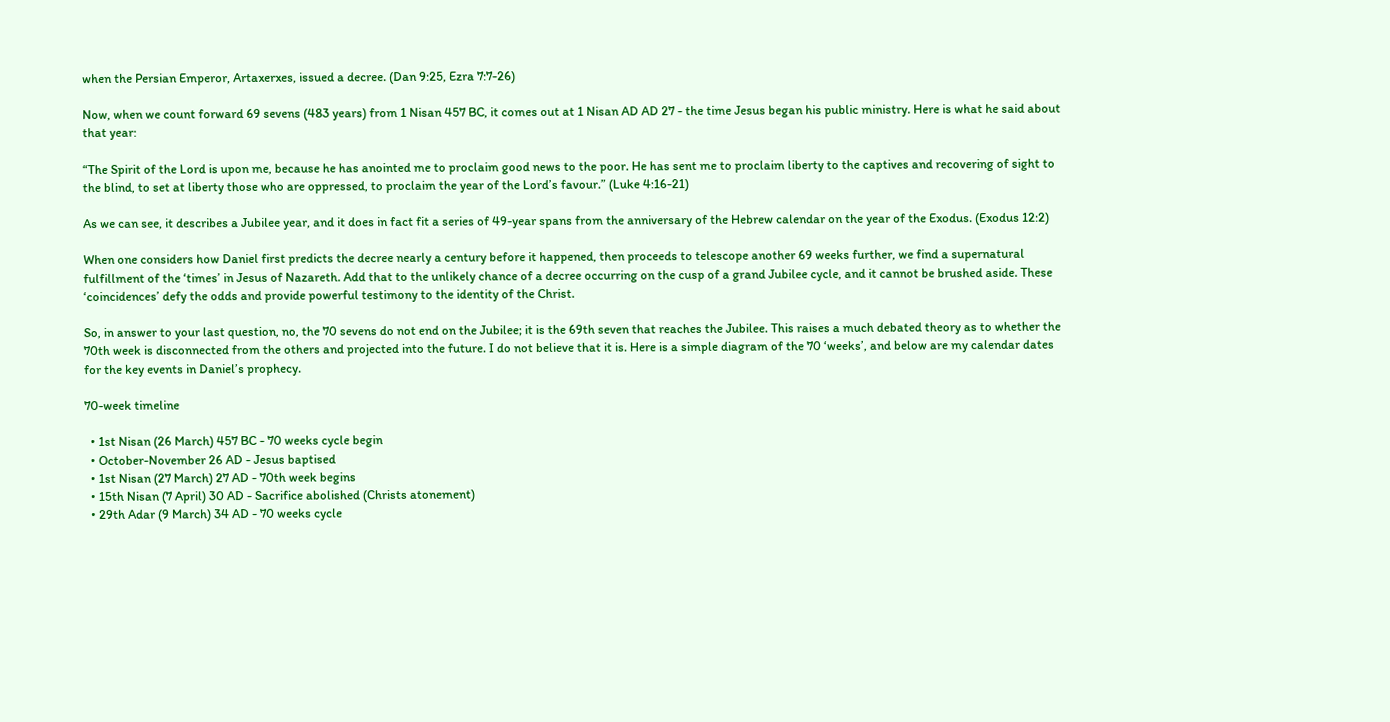when the Persian Emperor, Artaxerxes, issued a decree. (Dan 9:25, Ezra 7:7-26)

Now, when we count forward 69 sevens (483 years) from 1 Nisan 457 BC, it comes out at 1 Nisan AD AD 27 - the time Jesus began his public ministry. Here is what he said about that year:

“The Spirit of the Lord is upon me, because he has anointed me to proclaim good news to the poor. He has sent me to proclaim liberty to the captives and recovering of sight to the blind, to set at liberty those who are oppressed, to proclaim the year of the Lord’s favour.” (Luke 4:16-21)

As we can see, it describes a Jubilee year, and it does in fact fit a series of 49-year spans from the anniversary of the Hebrew calendar on the year of the Exodus. (Exodus 12:2)

When one considers how Daniel first predicts the decree nearly a century before it happened, then proceeds to telescope another 69 weeks further, we find a supernatural fulfillment of the ‘times’ in Jesus of Nazareth. Add that to the unlikely chance of a decree occurring on the cusp of a grand Jubilee cycle, and it cannot be brushed aside. These ‘coincidences’ defy the odds and provide powerful testimony to the identity of the Christ.

So, in answer to your last question, no, the 70 sevens do not end on the Jubilee; it is the 69th seven that reaches the Jubilee. This raises a much debated theory as to whether the 70th week is disconnected from the others and projected into the future. I do not believe that it is. Here is a simple diagram of the 70 ‘weeks’, and below are my calendar dates for the key events in Daniel’s prophecy.

70-week timeline

  • 1st Nisan (26 March) 457 BC - 70 weeks cycle begin
  • October-November 26 AD - Jesus baptised
  • 1st Nisan (27 March) 27 AD - 70th week begins
  • 15th Nisan (7 April) 30 AD - Sacrifice abolished (Christs atonement)
  • 29th Adar (9 March) 34 AD - 70 weeks cycle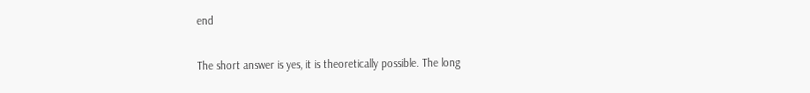end

The short answer is yes, it is theoretically possible. The long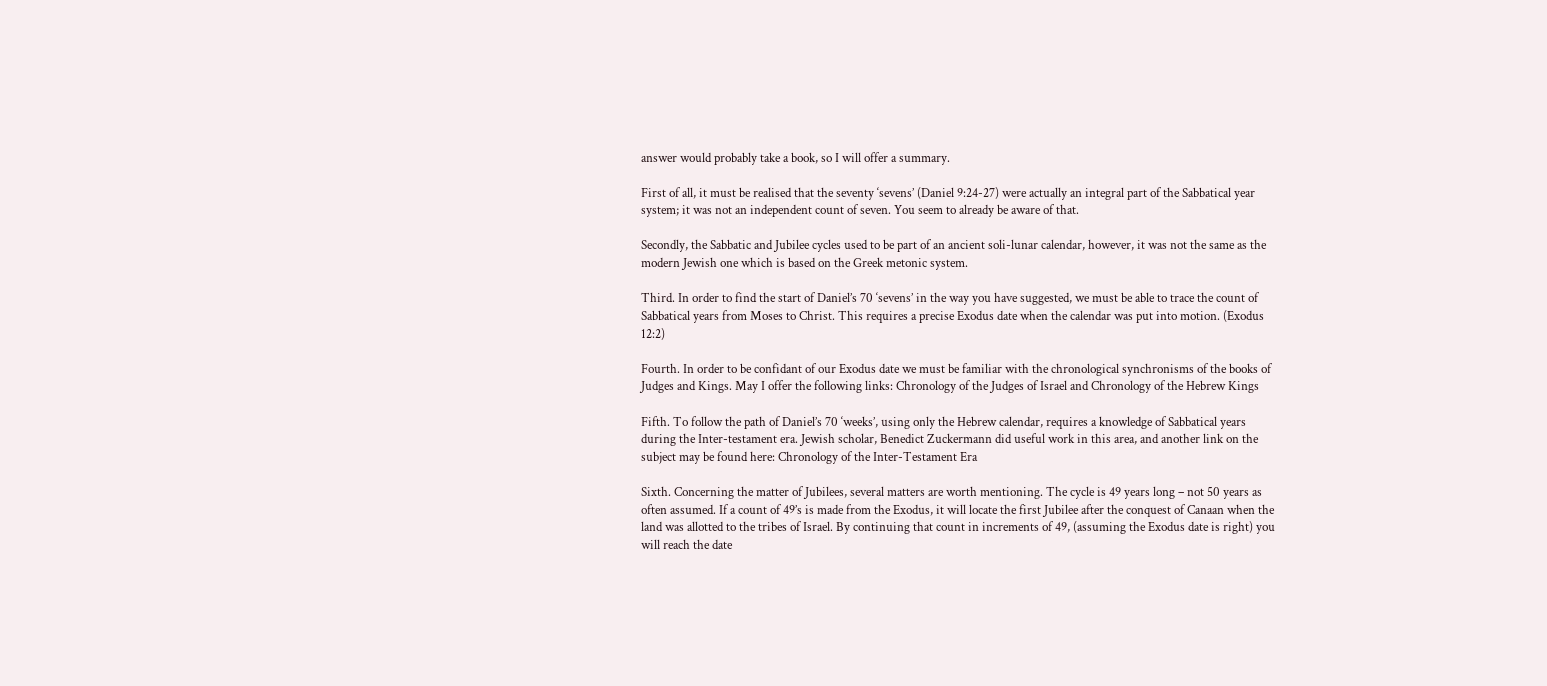answer would probably take a book, so I will offer a summary.

First of all, it must be realised that the seventy ‘sevens’ (Daniel 9:24-27) were actually an integral part of the Sabbatical year system; it was not an independent count of seven. You seem to already be aware of that.

Secondly, the Sabbatic and Jubilee cycles used to be part of an ancient soli-lunar calendar, however, it was not the same as the modern Jewish one which is based on the Greek metonic system.

Third. In order to find the start of Daniel’s 70 ‘sevens’ in the way you have suggested, we must be able to trace the count of Sabbatical years from Moses to Christ. This requires a precise Exodus date when the calendar was put into motion. (Exodus 12:2)

Fourth. In order to be confidant of our Exodus date we must be familiar with the chronological synchronisms of the books of Judges and Kings. May I offer the following links: Chronology of the Judges of Israel and Chronology of the Hebrew Kings

Fifth. To follow the path of Daniel’s 70 ‘weeks’, using only the Hebrew calendar, requires a knowledge of Sabbatical years during the Inter-testament era. Jewish scholar, Benedict Zuckermann did useful work in this area, and another link on the subject may be found here: Chronology of the Inter-Testament Era

Sixth. Concerning the matter of Jubilees, several matters are worth mentioning. The cycle is 49 years long – not 50 years as often assumed. If a count of 49’s is made from the Exodus, it will locate the first Jubilee after the conquest of Canaan when the land was allotted to the tribes of Israel. By continuing that count in increments of 49, (assuming the Exodus date is right) you will reach the date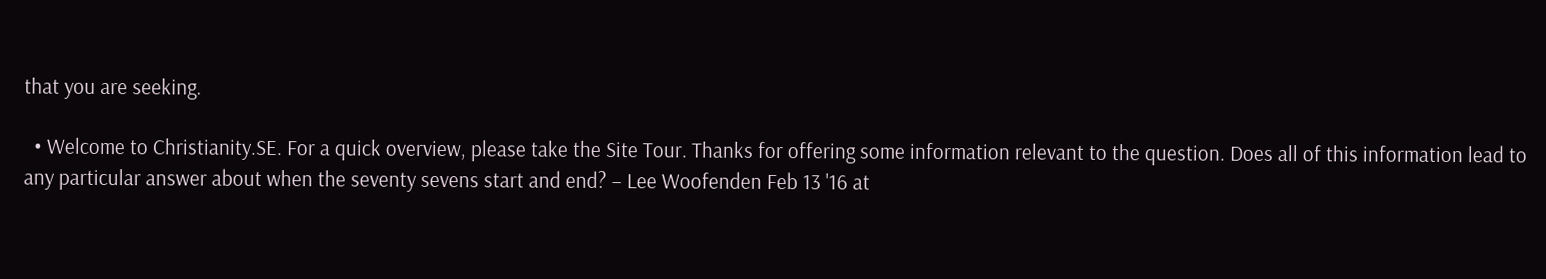that you are seeking.

  • Welcome to Christianity.SE. For a quick overview, please take the Site Tour. Thanks for offering some information relevant to the question. Does all of this information lead to any particular answer about when the seventy sevens start and end? – Lee Woofenden Feb 13 '16 at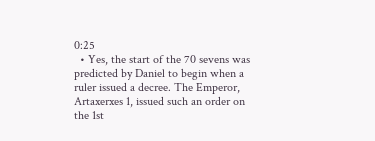0:25
  • Yes, the start of the 70 sevens was predicted by Daniel to begin when a ruler issued a decree. The Emperor, Artaxerxes 1, issued such an order on the 1st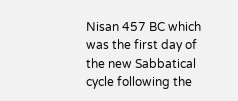Nisan 457 BC which was the first day of the new Sabbatical cycle following the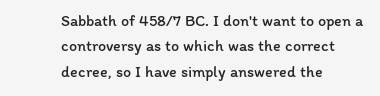Sabbath of 458/7 BC. I don't want to open a controversy as to which was the correct decree, so I have simply answered the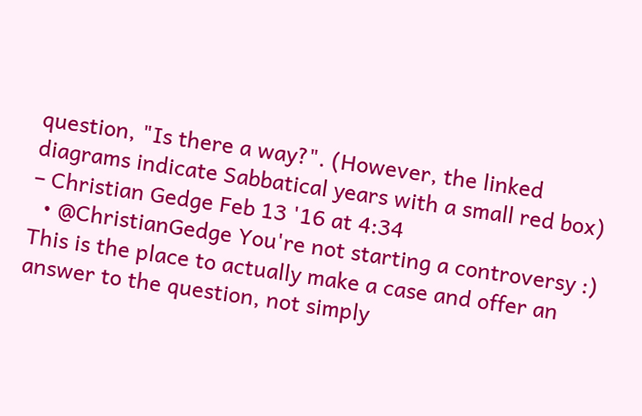question, "Is there a way?". (However, the linked diagrams indicate Sabbatical years with a small red box) – Christian Gedge Feb 13 '16 at 4:34
  • @ChristianGedge You're not starting a controversy :) This is the place to actually make a case and offer an answer to the question, not simply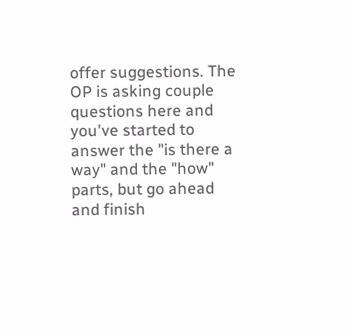offer suggestions. The OP is asking couple questions here and you've started to answer the "is there a way" and the "how" parts, but go ahead and finish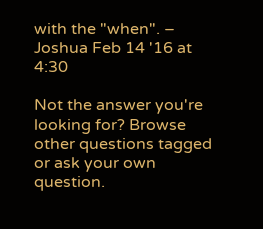with the "when". – Joshua Feb 14 '16 at 4:30

Not the answer you're looking for? Browse other questions tagged or ask your own question.